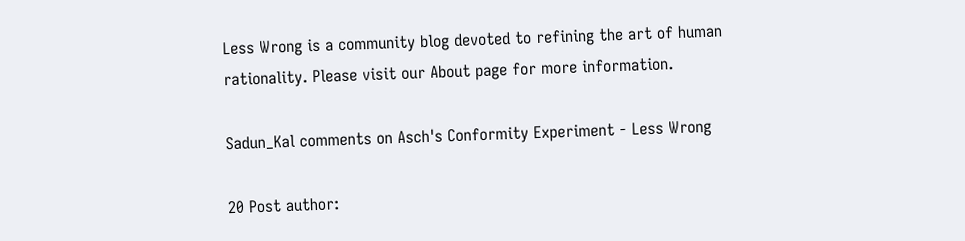Less Wrong is a community blog devoted to refining the art of human rationality. Please visit our About page for more information.

Sadun_Kal comments on Asch's Conformity Experiment - Less Wrong

20 Post author: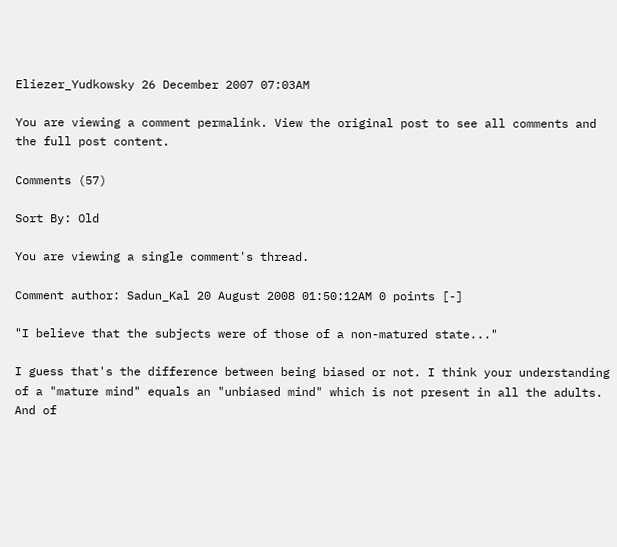Eliezer_Yudkowsky 26 December 2007 07:03AM

You are viewing a comment permalink. View the original post to see all comments and the full post content.

Comments (57)

Sort By: Old

You are viewing a single comment's thread.

Comment author: Sadun_Kal 20 August 2008 01:50:12AM 0 points [-]

"I believe that the subjects were of those of a non-matured state..."

I guess that's the difference between being biased or not. I think your understanding of a "mature mind" equals an "unbiased mind" which is not present in all the adults. And of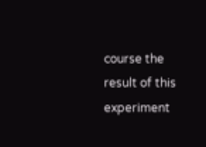course the result of this experiment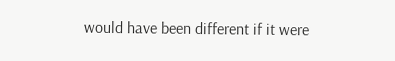would have been different if it were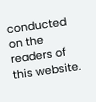conducted on the readers of this website.